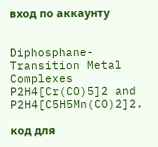вход по аккаунту


Diphosphane-Transition Metal Complexes P2H4[Cr(CO)5]2 and P2H4[C5H5Mn(CO)2]2.

код для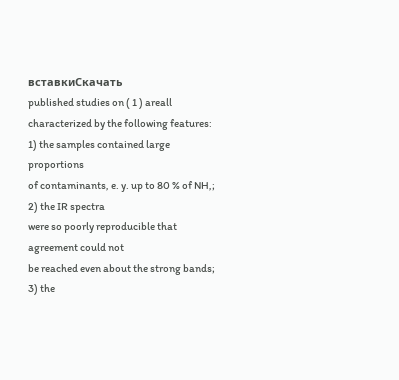вставкиСкачать
published studies on ( 1 ) areall characterized by the following features: 1) the samples contained large proportions
of contaminants, e. y. up to 80 % of NH,; 2) the IR spectra
were so poorly reproducible that agreement could not
be reached even about the strong bands; 3) the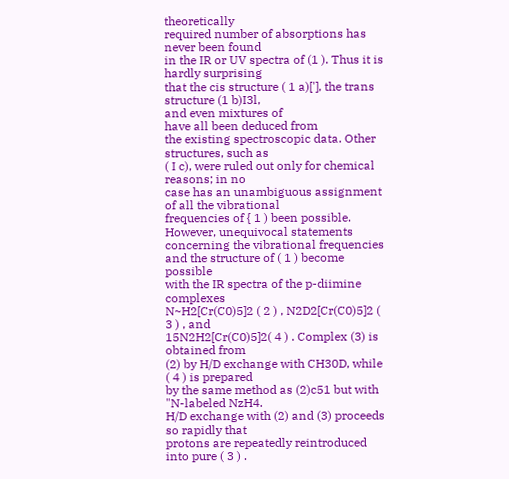theoretically
required number of absorptions has never been found
in the IR or UV spectra of (1 ). Thus it is hardly surprising
that the cis structure ( 1 a)['], the trans structure (1 b)I3l,
and even mixtures of
have all been deduced from
the existing spectroscopic data. Other structures, such as
( I c), were ruled out only for chemical reasons; in no
case has an unambiguous assignment of all the vibrational
frequencies of { 1 ) been possible.
However, unequivocal statements concerning the vibrational frequencies and the structure of ( 1 ) become possible
with the IR spectra of the p-diimine complexes
N~H2[Cr(C0)5]2 ( 2 ) , N2D2[Cr(C0)5]2 ( 3 ) , and
15N2H2[Cr(C0)5]2( 4 ) . Complex (3) is obtained from
(2) by H/D exchange with CH30D, while ( 4 ) is prepared
by the same method as (2)c51 but with "N-labeled NzH4.
H/D exchange with (2) and (3) proceeds so rapidly that
protons are repeatedly reintroduced into pure ( 3 ) .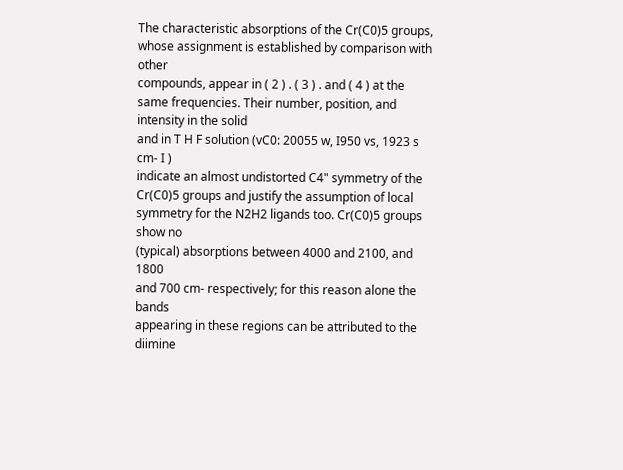The characteristic absorptions of the Cr(C0)5 groups,
whose assignment is established by comparison with other
compounds, appear in ( 2 ) . ( 3 ) . and ( 4 ) at the same frequencies. Their number, position, and intensity in the solid
and in T H F solution (vC0: 20055 w, I950 vs, 1923 s cm- I )
indicate an almost undistorted C4" symmetry of the
Cr(C0)5 groups and justify the assumption of local symmetry for the N2H2 ligands too. Cr(C0)5 groups show no
(typical) absorptions between 4000 and 2100, and 1800
and 700 cm- respectively; for this reason alone the bands
appearing in these regions can be attributed to the diimine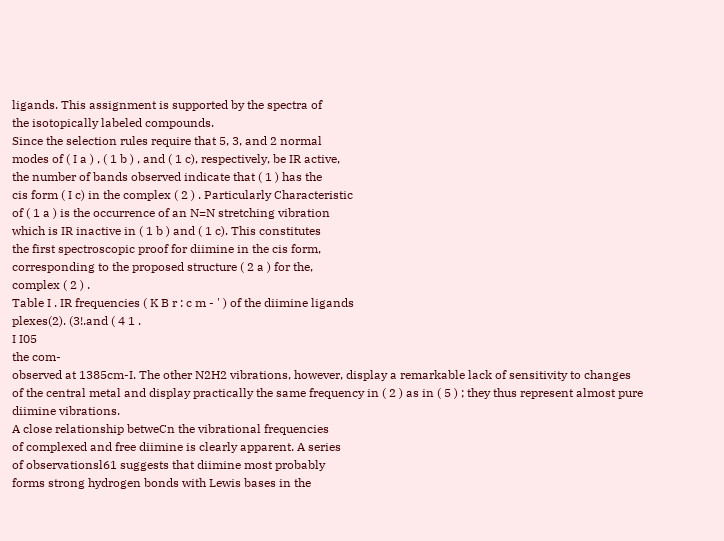ligands. This assignment is supported by the spectra of
the isotopically labeled compounds.
Since the selection rules require that 5, 3, and 2 normal
modes of ( I a ) , ( 1 b ) , and ( 1 c), respectively, be IR active,
the number of bands observed indicate that ( 1 ) has the
cis form ( I c) in the complex ( 2 ) . Particularly Characteristic
of ( 1 a ) is the occurrence of an N=N stretching vibration
which is IR inactive in ( 1 b ) and ( 1 c). This constitutes
the first spectroscopic proof for diimine in the cis form,
corresponding to the proposed structure ( 2 a ) for the,
complex ( 2 ) .
Table I . IR frequencies ( K B r : c m - ' ) of the diimine ligands
plexes(2). (3!.and ( 4 1 .
I I05
the com-
observed at 1385cm-I. The other N2H2 vibrations, however, display a remarkable lack of sensitivity to changes
of the central metal and display practically the same frequency in ( 2 ) as in ( 5 ) ; they thus represent almost pure
diimine vibrations.
A close relationship betweCn the vibrational frequencies
of complexed and free diimine is clearly apparent. A series
of observationsl61 suggests that diimine most probably
forms strong hydrogen bonds with Lewis bases in the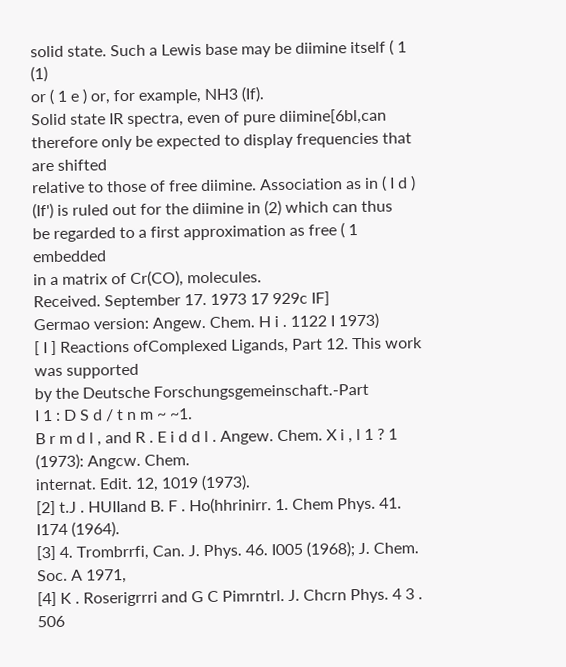solid state. Such a Lewis base may be diimine itself ( 1 (1)
or ( 1 e ) or, for example, NH3 (If).
Solid state IR spectra, even of pure diimine[6bl,can therefore only be expected to display frequencies that are shifted
relative to those of free diimine. Association as in ( I d ) (If') is ruled out for the diimine in (2) which can thus
be regarded to a first approximation as free ( 1 embedded
in a matrix of Cr(CO), molecules.
Received. September 17. 1973 17 929c IF]
Germao version: Angew. Chem. H i . 1122 I 1973)
[ I ] Reactions ofComplexed Ligands, Part 12. This work was supported
by the Deutsche Forschungsgemeinschaft.-Part
I 1 : D S d / t n m ~ ~1.
B r m d l , and R . E i d d l . Angew. Chem. X i , l 1 ? 1 (1973): Angcw. Chem.
internat. Edit. 12, 1019 (1973).
[2] t.J . HUIIand B. F . Ho(hhrinirr. 1. Chem Phys. 41. I174 (1964).
[3] 4. Trombrrfi, Can. J. Phys. 46. I005 (1968); J. Chem. Soc. A 1971,
[4] K . Roserigrrri and G C Pimrntrl. J. Chcrn Phys. 4 3 . 506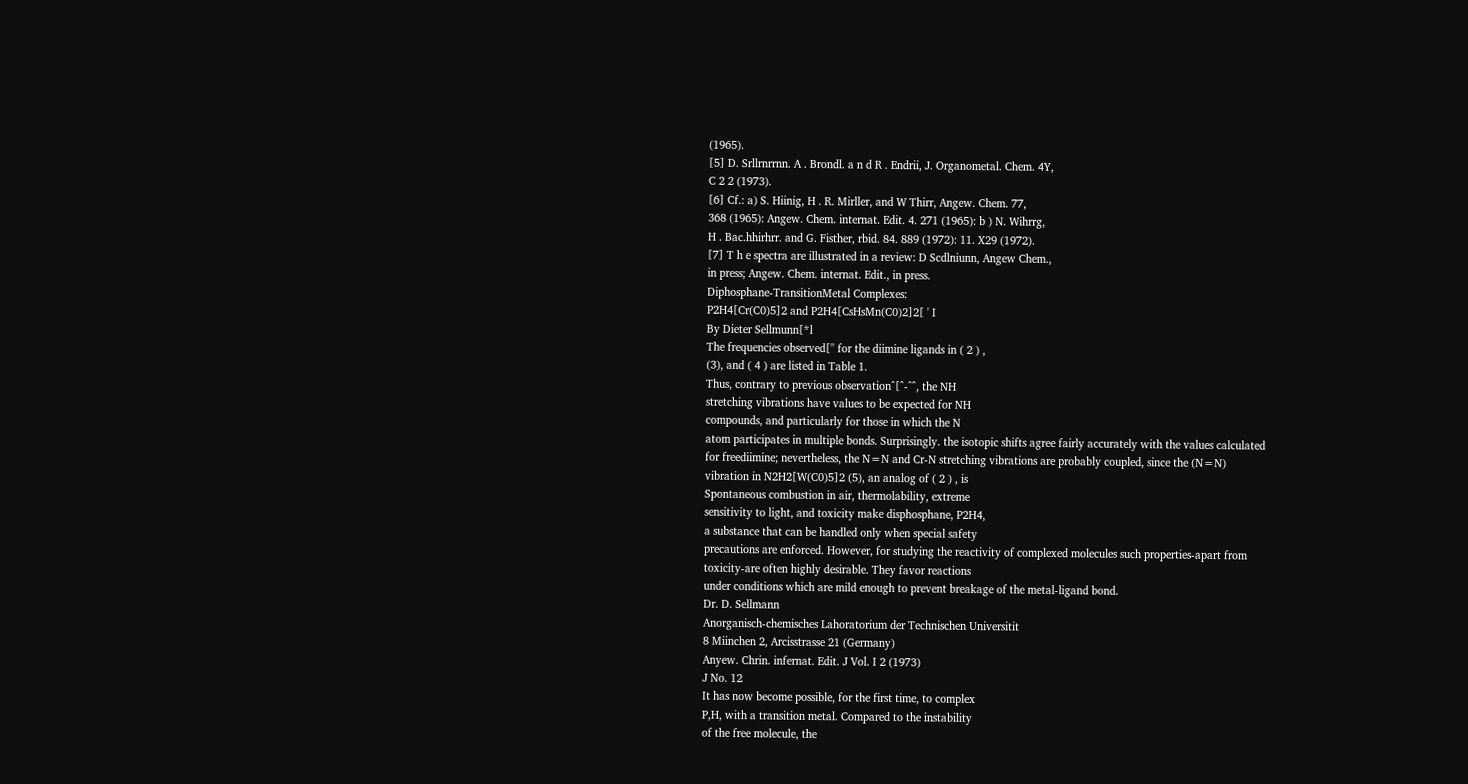(1965).
[5] D. Srllrnrrnn. A . Brondl. a n d R . Endrii, J. Organometal. Chem. 4Y,
C 2 2 (1973).
[6] Cf.: a) S. Hiinig, H . R. Mirller, and W Thirr, Angew. Chem. 77,
368 (1965): Angew. Chem. internat. Edit. 4. 271 (1965): b ) N. Wihrrg,
H . Bac.hhirhrr. and G. Fisther, rbid. 84. 889 (1972): 11. X29 (1972).
[7] T h e spectra are illustrated in a review: D Scdlniunn, Angew Chem.,
in press; Angew. Chem. internat. Edit., in press.
Diphosphane-TransitionMetal Complexes:
P2H4[Cr(C0)5]2 and P2H4[CsHsMn(C0)2]2[ ' I
By Dieter Sellmunn[*l
The frequencies observed['' for the diimine ligands in ( 2 ) ,
(3), and ( 4 ) are listed in Table 1.
Thus, contrary to previous observation^[^-^^, the NH
stretching vibrations have values to be expected for NH
compounds, and particularly for those in which the N
atom participates in multiple bonds. Surprisingly. the isotopic shifts agree fairly accurately with the values calculated
for freediimine; nevertheless, the N=N and Cr-N stretching vibrations are probably coupled, since the (N=N)
vibration in N2H2[W(C0)5]2 (5), an analog of ( 2 ) , is
Spontaneous combustion in air, thermolability, extreme
sensitivity to light, and toxicity make disphosphane, P2H4,
a substance that can be handled only when special safety
precautions are enforced. However, for studying the reactivity of complexed molecules such properties-apart from
toxicity-are often highly desirable. They favor reactions
under conditions which are mild enough to prevent breakage of the metal-ligand bond.
Dr. D. Sellmann
Anorganisch-chemisches Lahoratorium der Technischen Universitit
8 Miinchen 2, Arcisstrasse 21 (Germany)
Anyew. Chrin. infernat. Edit. J Vol. I 2 (1973)
J No. 12
It has now become possible, for the first time, to complex
P,H, with a transition metal. Compared to the instability
of the free molecule, the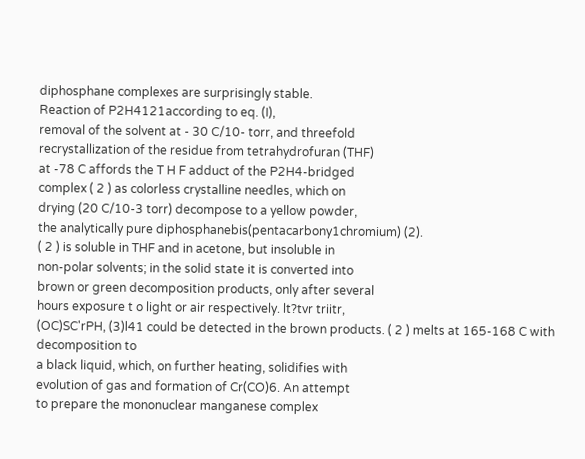diphosphane complexes are surprisingly stable.
Reaction of P2H4121according to eq. (I),
removal of the solvent at - 30 C/10- torr, and threefold
recrystallization of the residue from tetrahydrofuran (THF)
at -78 C affords the T H F adduct of the P2H4-bridged
complex ( 2 ) as colorless crystalline needles, which on
drying (20 C/10-3 torr) decompose to a yellow powder,
the analytically pure diphosphanebis(pentacarbony1chromium) (2).
( 2 ) is soluble in THF and in acetone, but insoluble in
non-polar solvents; in the solid state it is converted into
brown or green decomposition products, only after several
hours exposure t o light or air respectively. lt?tvr triitr,
(OC)SC'rPH, (3)l41 could be detected in the brown products. ( 2 ) melts at 165-168 C with decomposition to
a black liquid, which, on further heating, solidifies with
evolution of gas and formation of Cr(CO)6. An attempt
to prepare the mononuclear manganese complex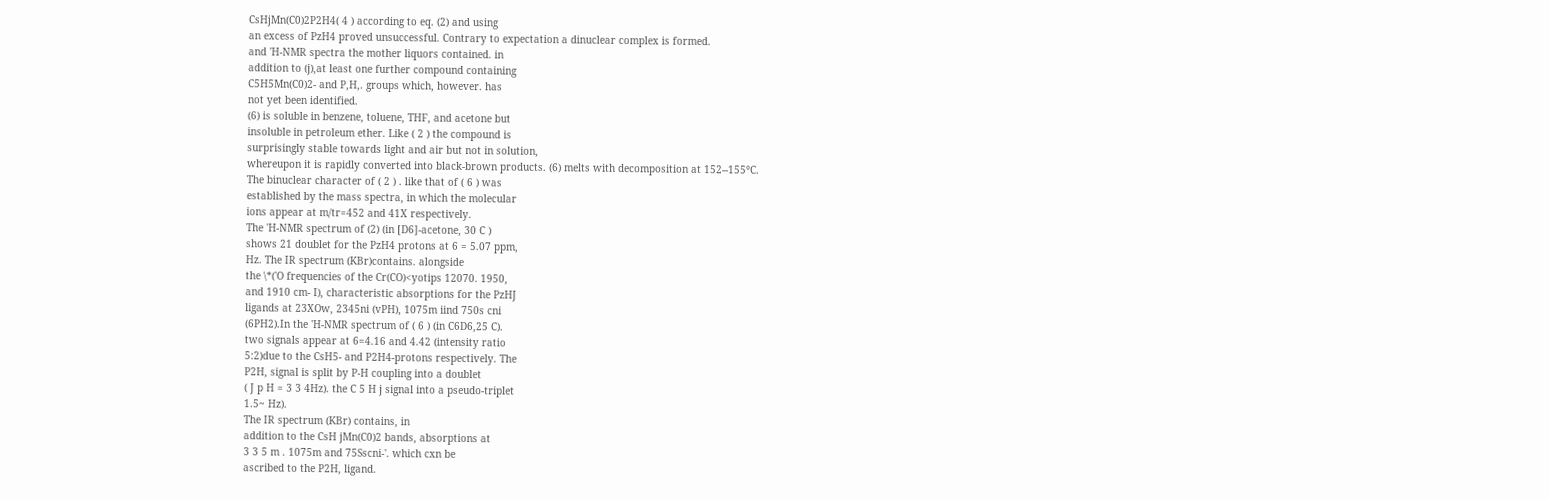CsHjMn(C0)2P2H4( 4 ) according to eq. (2) and using
an excess of PzH4 proved unsuccessful. Contrary to expectation a dinuclear complex is formed.
and 'H-NMR spectra the mother liquors contained. in
addition to (j),at least one further compound containing
C5H5Mn(C0)2- and P,H,. groups which, however. has
not yet been identified.
(6) is soluble in benzene, toluene, THF, and acetone but
insoluble in petroleum ether. Like ( 2 ) the compound is
surprisingly stable towards light and air but not in solution,
whereupon it is rapidly converted into black-brown products. (6) melts with decomposition at 152--155°C.
The binuclear character of ( 2 ) . like that of ( 6 ) was
established by the mass spectra, in which the molecular
ions appear at m/tr=452 and 41X respectively.
The 'H-NMR spectrum of (2) (in [D6]-acetone, 30 C )
shows 21 doublet for the PzH4 protons at 6 = 5.07 ppm,
Hz. The IR spectrum (KBr)contains. alongside
the \*('O frequencies of the Cr(CO)<yotips 12070. 1950,
and 1910 cm- I), characteristic absorptions for the PzHJ
ligands at 23XOw, 2345ni (vPH), 1075m iind 750s cni
(6PH2).In the 'H-NMR spectrum of ( 6 ) (in C6D6,25 C).
two signals appear at 6=4.16 and 4.42 (intensity ratio
5:2)due to the CsH5- and P2H4-protons respectively. The
P2H, signal is split by P-H coupling into a doublet
( J p H = 3 3 4Hz). the C 5 H j signal into a pseudo-triplet
1.5~ Hz).
The IR spectrum (KBr) contains, in
addition to the CsH jMn(C0)2 bands, absorptions at
3 3 5 m . 1075m and 75Sscni-'. which cxn be
ascribed to the P2H, ligand.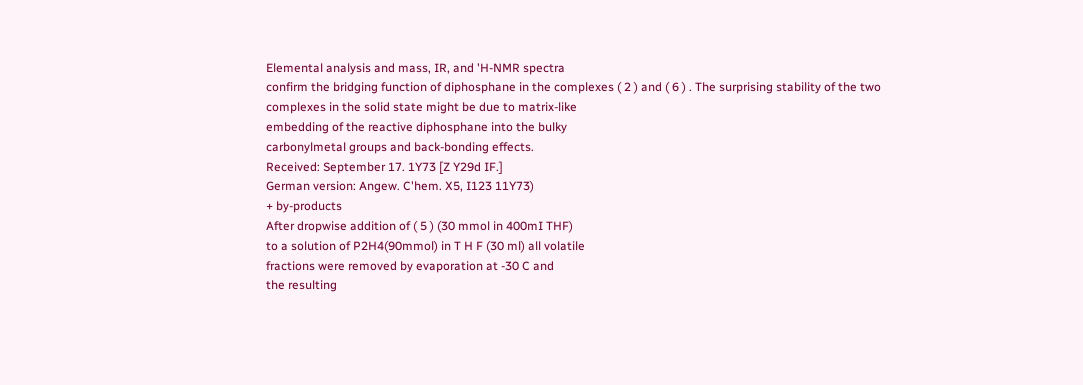Elemental analysis and mass, IR, and 'H-NMR spectra
confirm the bridging function of diphosphane in the complexes ( 2 ) and ( 6 ) . The surprising stability of the two
complexes in the solid state might be due to matrix-like
embedding of the reactive diphosphane into the bulky
carbonylmetal groups and back-bonding effects.
Received: September 17. 1Y73 [Z Y29d IF.]
German version: Angew. C'hem. X5, I123 11Y73)
+ by-products
After dropwise addition of ( 5 ) (30 mmol in 400mI THF)
to a solution of P2H4(90mmol) in T H F (30 ml) all volatile
fractions were removed by evaporation at -30 C and
the resulting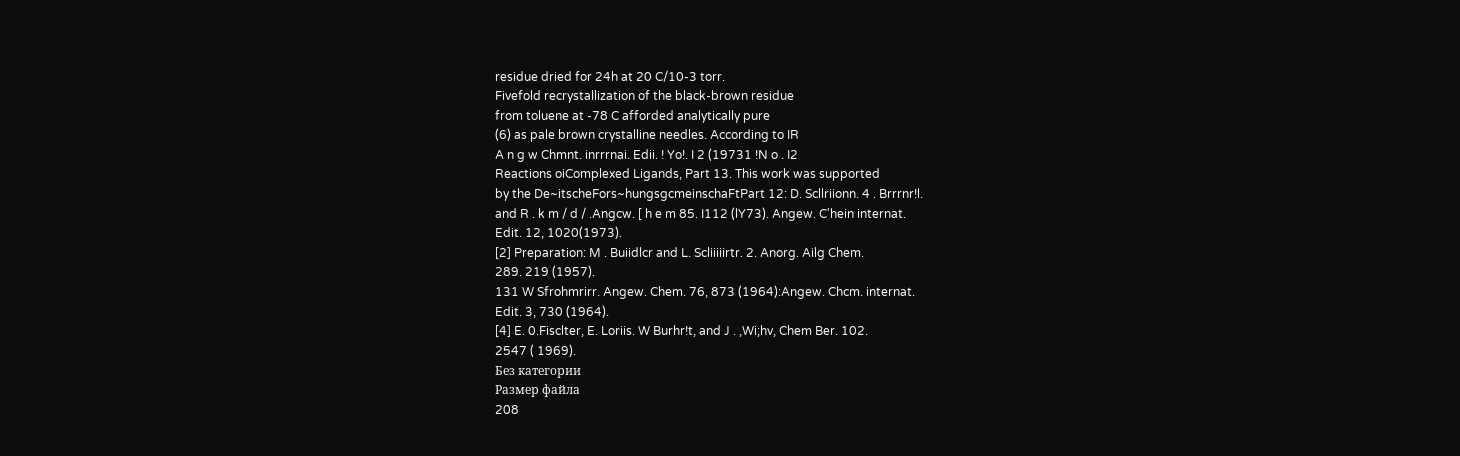residue dried for 24h at 20 C/10-3 torr.
Fivefold recrystallization of the black-brown residue
from toluene at -78 C afforded analytically pure
(6) as pale brown crystalline needles. According to IR
A n g w Chmnt. inrrrnai. Edii. ! Yo!. I 2 (19731 !N o . I2
Reactions oiComplexed Ligands, Part 13. This work was supported
by the De~itscheFors~hungsgcmeinschaFtPart 12: D. Scllriionn. 4 . Brrrnr!l.
and R . k m / d / .Angcw. [ h e m 85. I112 (lY73). Angew. C'hein internat.
Edit. 12, 1020(1973).
[2] Preparation: M . Buiidlcr and L. Scliiiiirtr. 2. Anorg. Ailg Chem.
289. 219 (1957).
131 W Sfrohmrirr. Angew. Chem. 76, 873 (1964):Angew. Chcm. internat.
Edit. 3, 730 (1964).
[4] E. 0.Fisclter, E. Loriis. W Burhr!t, and J . ,Wi;hv, Chem Ber. 102.
2547 ( 1969).
Без категории
Размер файла
208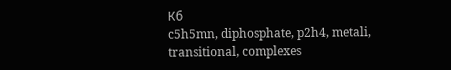Кб
c5h5mn, diphosphate, p2h4, metali, transitional, complexes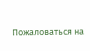Пожаловаться на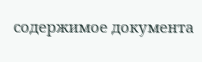содержимое документа